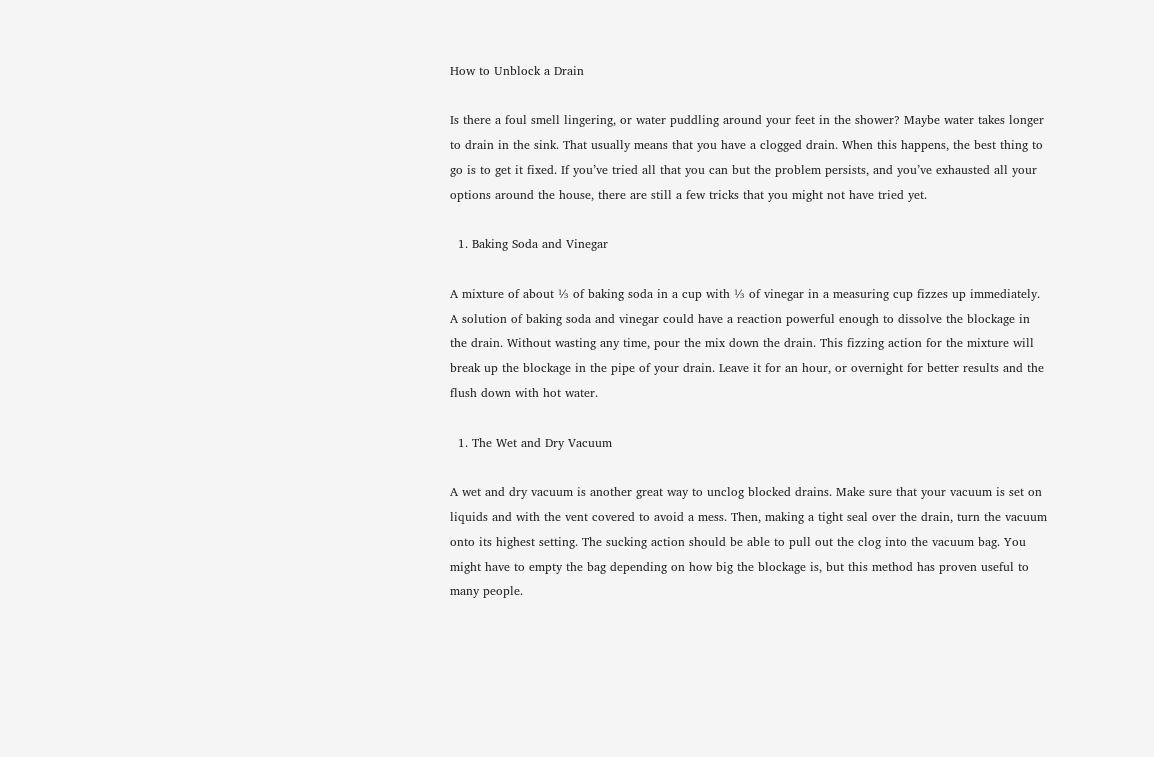How to Unblock a Drain

Is there a foul smell lingering, or water puddling around your feet in the shower? Maybe water takes longer to drain in the sink. That usually means that you have a clogged drain. When this happens, the best thing to go is to get it fixed. If you’ve tried all that you can but the problem persists, and you’ve exhausted all your options around the house, there are still a few tricks that you might not have tried yet.

  1. Baking Soda and Vinegar

A mixture of about ⅓ of baking soda in a cup with ⅓ of vinegar in a measuring cup fizzes up immediately. A solution of baking soda and vinegar could have a reaction powerful enough to dissolve the blockage in the drain. Without wasting any time, pour the mix down the drain. This fizzing action for the mixture will break up the blockage in the pipe of your drain. Leave it for an hour, or overnight for better results and the flush down with hot water.

  1. The Wet and Dry Vacuum

A wet and dry vacuum is another great way to unclog blocked drains. Make sure that your vacuum is set on liquids and with the vent covered to avoid a mess. Then, making a tight seal over the drain, turn the vacuum onto its highest setting. The sucking action should be able to pull out the clog into the vacuum bag. You might have to empty the bag depending on how big the blockage is, but this method has proven useful to many people.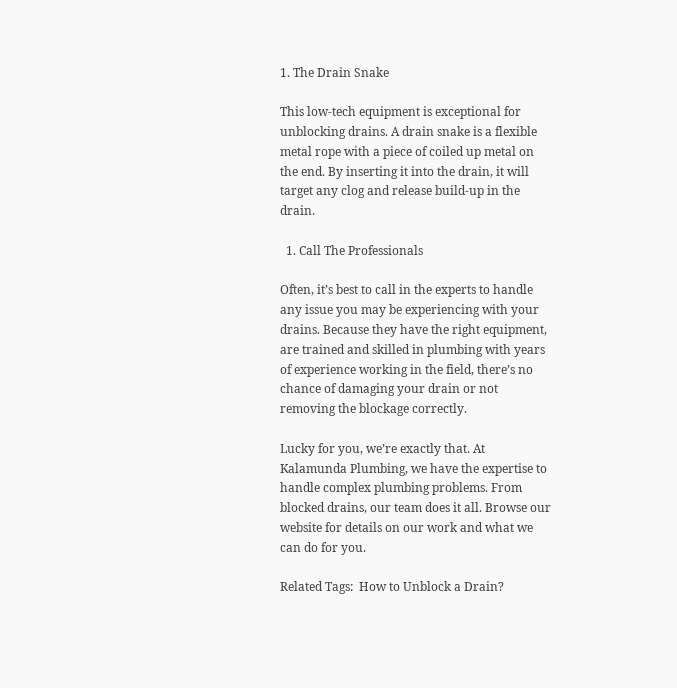1. The Drain Snake

This low-tech equipment is exceptional for unblocking drains. A drain snake is a flexible metal rope with a piece of coiled up metal on the end. By inserting it into the drain, it will target any clog and release build-up in the drain.

  1. Call The Professionals

Often, it’s best to call in the experts to handle any issue you may be experiencing with your drains. Because they have the right equipment, are trained and skilled in plumbing with years of experience working in the field, there’s no chance of damaging your drain or not removing the blockage correctly.

Lucky for you, we’re exactly that. At Kalamunda Plumbing, we have the expertise to handle complex plumbing problems. From blocked drains, our team does it all. Browse our website for details on our work and what we can do for you.

Related Tags:  How to Unblock a Drain?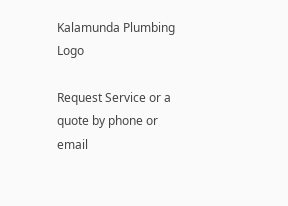Kalamunda Plumbing Logo

Request Service or a quote by phone or email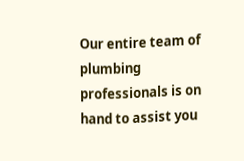Our entire team of plumbing professionals is on hand to assist you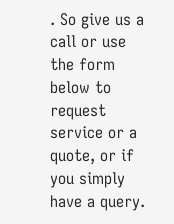. So give us a call or use the form below to request service or a quote, or if you simply have a query.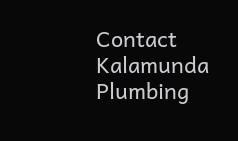Contact Kalamunda Plumbing